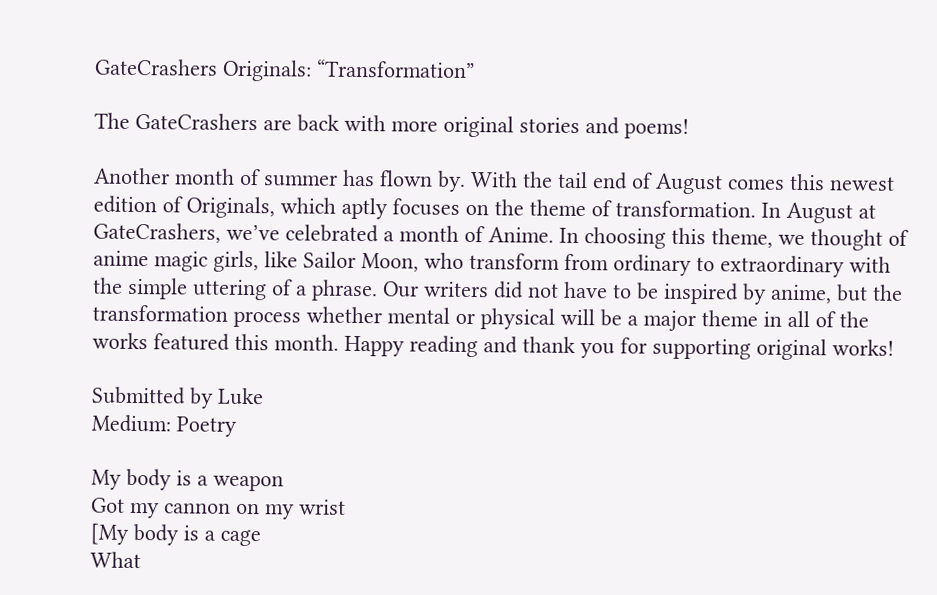GateCrashers Originals: “Transformation”

The GateCrashers are back with more original stories and poems!

Another month of summer has flown by. With the tail end of August comes this newest edition of Originals, which aptly focuses on the theme of transformation. In August at GateCrashers, we’ve celebrated a month of Anime. In choosing this theme, we thought of anime magic girls, like Sailor Moon, who transform from ordinary to extraordinary with the simple uttering of a phrase. Our writers did not have to be inspired by anime, but the transformation process whether mental or physical will be a major theme in all of the works featured this month. Happy reading and thank you for supporting original works!

Submitted by Luke
Medium: Poetry

My body is a weapon
Got my cannon on my wrist
[My body is a cage
What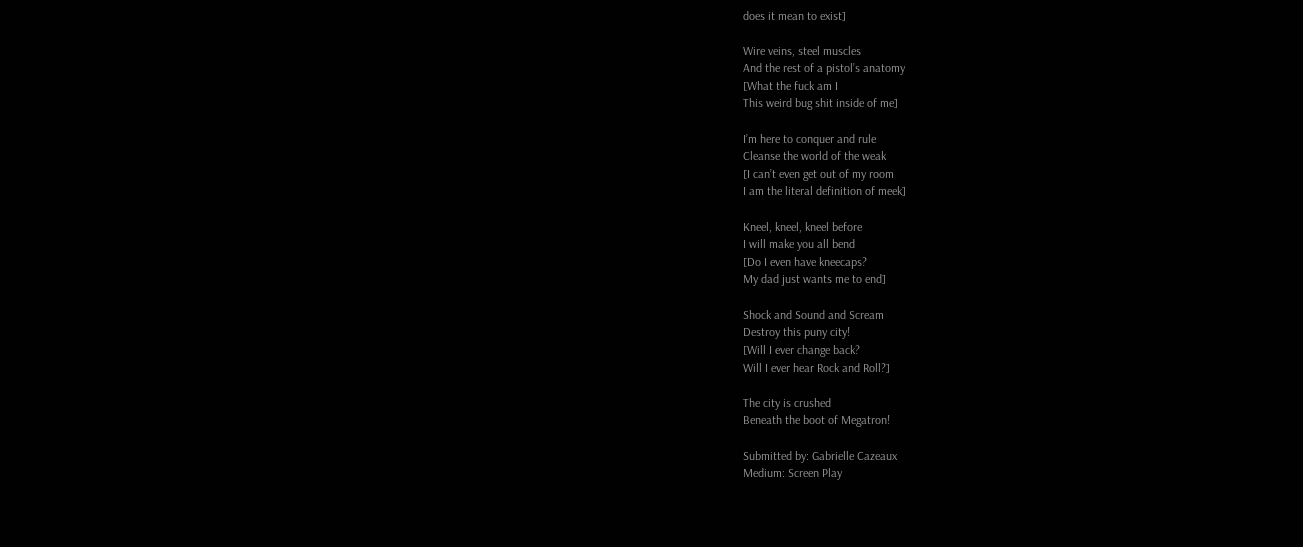does it mean to exist]

Wire veins, steel muscles
And the rest of a pistol’s anatomy
[What the fuck am I
This weird bug shit inside of me]

I’m here to conquer and rule
Cleanse the world of the weak
[I can’t even get out of my room
I am the literal definition of meek]

Kneel, kneel, kneel before
I will make you all bend
[Do I even have kneecaps?
My dad just wants me to end]

Shock and Sound and Scream
Destroy this puny city!
[Will I ever change back?
Will I ever hear Rock and Roll?]

The city is crushed
Beneath the boot of Megatron!

Submitted by: Gabrielle Cazeaux
Medium: Screen Play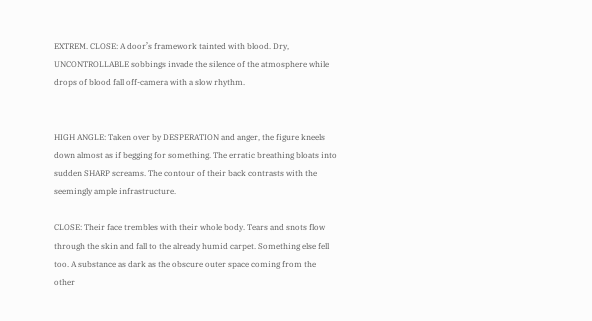EXTREM. CLOSE: A door’s framework tainted with blood. Dry, UNCONTROLLABLE sobbings invade the silence of the atmosphere while drops of blood fall off-camera with a slow rhythm.


HIGH ANGLE: Taken over by DESPERATION and anger, the figure kneels down almost as if begging for something. The erratic breathing bloats into sudden SHARP screams. The contour of their back contrasts with the seemingly ample infrastructure.

CLOSE: Their face trembles with their whole body. Tears and snots flow through the skin and fall to the already humid carpet. Something else fell too. A substance as dark as the obscure outer space coming from the other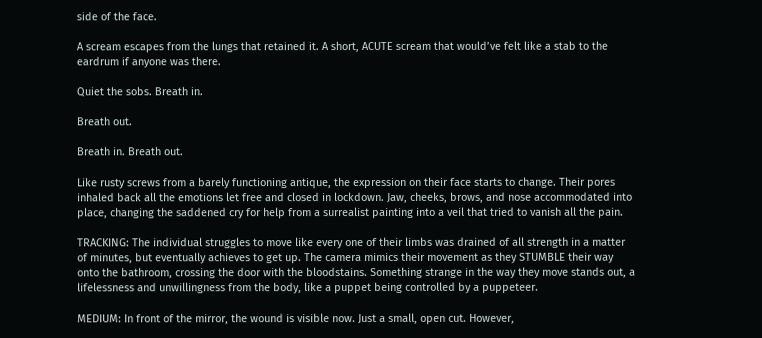side of the face.

A scream escapes from the lungs that retained it. A short, ACUTE scream that would’ve felt like a stab to the eardrum if anyone was there.

Quiet the sobs. Breath in.

Breath out.

Breath in. Breath out.

Like rusty screws from a barely functioning antique, the expression on their face starts to change. Their pores inhaled back all the emotions let free and closed in lockdown. Jaw, cheeks, brows, and nose accommodated into place, changing the saddened cry for help from a surrealist painting into a veil that tried to vanish all the pain.

TRACKING: The individual struggles to move like every one of their limbs was drained of all strength in a matter of minutes, but eventually achieves to get up. The camera mimics their movement as they STUMBLE their way onto the bathroom, crossing the door with the bloodstains. Something strange in the way they move stands out, a lifelessness and unwillingness from the body, like a puppet being controlled by a puppeteer.

MEDIUM: In front of the mirror, the wound is visible now. Just a small, open cut. However,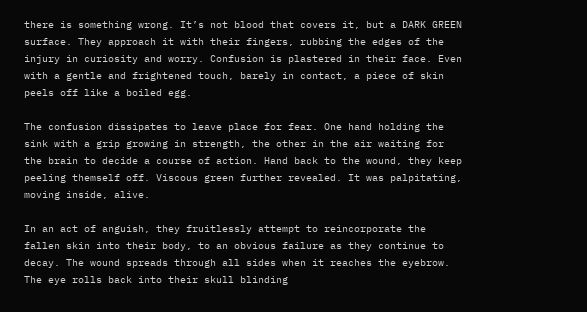there is something wrong. It’s not blood that covers it, but a DARK GREEN surface. They approach it with their fingers, rubbing the edges of the injury in curiosity and worry. Confusion is plastered in their face. Even with a gentle and frightened touch, barely in contact, a piece of skin peels off like a boiled egg.

The confusion dissipates to leave place for fear. One hand holding the sink with a grip growing in strength, the other in the air waiting for the brain to decide a course of action. Hand back to the wound, they keep peeling themself off. Viscous green further revealed. It was palpitating, moving inside, alive.

In an act of anguish, they fruitlessly attempt to reincorporate the fallen skin into their body, to an obvious failure as they continue to decay. The wound spreads through all sides when it reaches the eyebrow. The eye rolls back into their skull blinding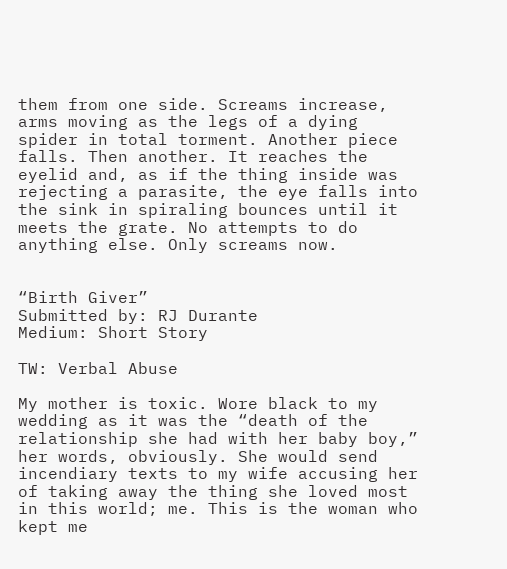them from one side. Screams increase, arms moving as the legs of a dying spider in total torment. Another piece falls. Then another. It reaches the eyelid and, as if the thing inside was rejecting a parasite, the eye falls into the sink in spiraling bounces until it meets the grate. No attempts to do anything else. Only screams now.


“Birth Giver”
Submitted by: RJ Durante
Medium: Short Story

TW: Verbal Abuse

My mother is toxic. Wore black to my wedding as it was the “death of the relationship she had with her baby boy,” her words, obviously. She would send incendiary texts to my wife accusing her of taking away the thing she loved most in this world; me. This is the woman who kept me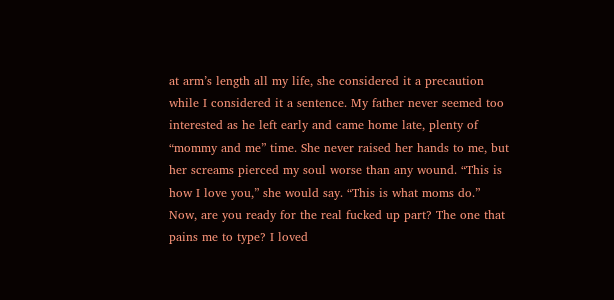at arm’s length all my life, she considered it a precaution while I considered it a sentence. My father never seemed too interested as he left early and came home late, plenty of “mommy and me” time. She never raised her hands to me, but her screams pierced my soul worse than any wound. “This is how I love you,” she would say. “This is what moms do.” Now, are you ready for the real fucked up part? The one that pains me to type? I loved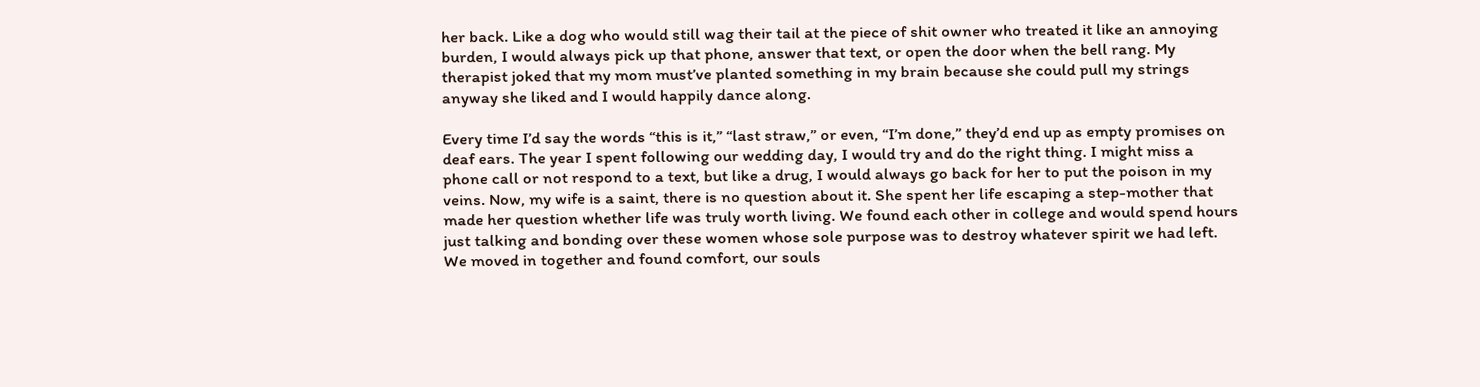her back. Like a dog who would still wag their tail at the piece of shit owner who treated it like an annoying burden, I would always pick up that phone, answer that text, or open the door when the bell rang. My therapist joked that my mom must’ve planted something in my brain because she could pull my strings anyway she liked and I would happily dance along.

Every time I’d say the words “this is it,” “last straw,” or even, “I’m done,” they’d end up as empty promises on deaf ears. The year I spent following our wedding day, I would try and do the right thing. I might miss a phone call or not respond to a text, but like a drug, I would always go back for her to put the poison in my veins. Now, my wife is a saint, there is no question about it. She spent her life escaping a step-mother that made her question whether life was truly worth living. We found each other in college and would spend hours just talking and bonding over these women whose sole purpose was to destroy whatever spirit we had left. We moved in together and found comfort, our souls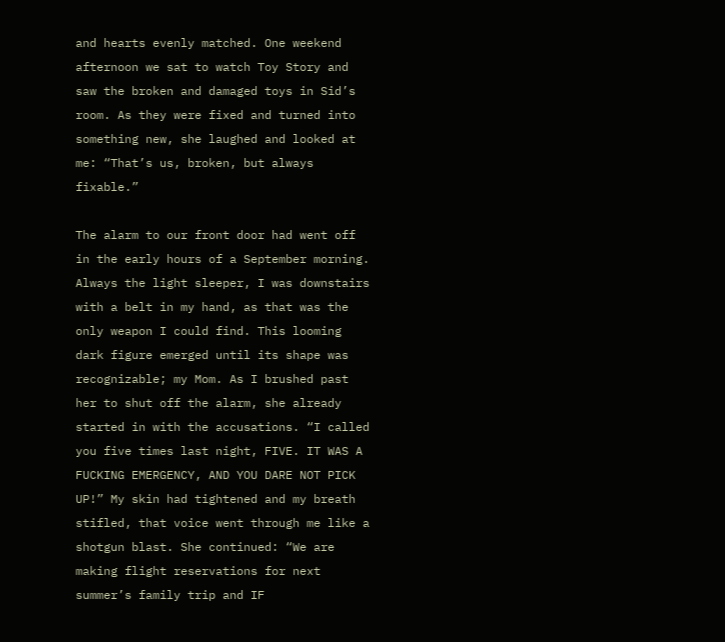and hearts evenly matched. One weekend afternoon we sat to watch Toy Story and saw the broken and damaged toys in Sid’s room. As they were fixed and turned into something new, she laughed and looked at me: “That’s us, broken, but always fixable.”

The alarm to our front door had went off in the early hours of a September morning. Always the light sleeper, I was downstairs with a belt in my hand, as that was the only weapon I could find. This looming dark figure emerged until its shape was recognizable; my Mom. As I brushed past her to shut off the alarm, she already started in with the accusations. “I called you five times last night, FIVE. IT WAS A FUCKING EMERGENCY, AND YOU DARE NOT PICK UP!” My skin had tightened and my breath stifled, that voice went through me like a shotgun blast. She continued: “We are making flight reservations for next summer’s family trip and IF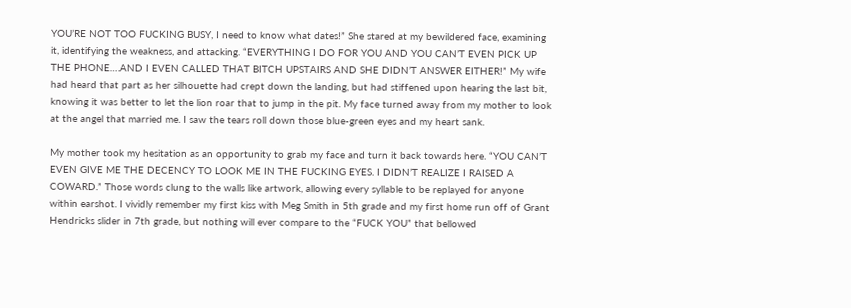YOU’RE NOT TOO FUCKING BUSY, I need to know what dates!” She stared at my bewildered face, examining it, identifying the weakness, and attacking. “EVERYTHING I DO FOR YOU AND YOU CAN’T EVEN PICK UP THE PHONE….AND I EVEN CALLED THAT BITCH UPSTAIRS AND SHE DIDN’T ANSWER EITHER!” My wife had heard that part as her silhouette had crept down the landing, but had stiffened upon hearing the last bit, knowing it was better to let the lion roar that to jump in the pit. My face turned away from my mother to look at the angel that married me. I saw the tears roll down those blue-green eyes and my heart sank.

My mother took my hesitation as an opportunity to grab my face and turn it back towards here. “YOU CAN’T EVEN GIVE ME THE DECENCY TO LOOK ME IN THE FUCKING EYES. I DIDN’T REALIZE I RAISED A COWARD.” Those words clung to the walls like artwork, allowing every syllable to be replayed for anyone within earshot. I vividly remember my first kiss with Meg Smith in 5th grade and my first home run off of Grant Hendricks slider in 7th grade, but nothing will ever compare to the “FUCK YOU” that bellowed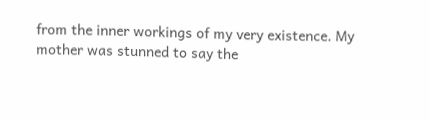from the inner workings of my very existence. My mother was stunned to say the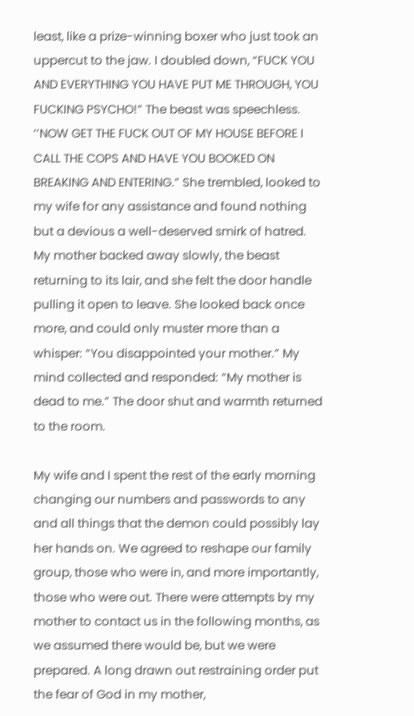least, like a prize-winning boxer who just took an uppercut to the jaw. I doubled down, “FUCK YOU AND EVERYTHING YOU HAVE PUT ME THROUGH, YOU FUCKING PSYCHO!” The beast was speechless. ‘’NOW GET THE FUCK OUT OF MY HOUSE BEFORE I CALL THE COPS AND HAVE YOU BOOKED ON BREAKING AND ENTERING.” She trembled, looked to my wife for any assistance and found nothing but a devious a well-deserved smirk of hatred. My mother backed away slowly, the beast returning to its lair, and she felt the door handle pulling it open to leave. She looked back once more, and could only muster more than a whisper: “You disappointed your mother.” My mind collected and responded: “My mother is dead to me.” The door shut and warmth returned to the room.

My wife and I spent the rest of the early morning changing our numbers and passwords to any and all things that the demon could possibly lay her hands on. We agreed to reshape our family group, those who were in, and more importantly, those who were out. There were attempts by my mother to contact us in the following months, as we assumed there would be, but we were prepared. A long drawn out restraining order put the fear of God in my mother,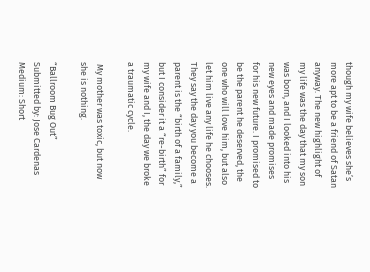though my wife believes she’s more apt to be a friend of Satan anyway. The new highlight of my life was the day that my son was born, and I looked into his new eyes and made promises for his new future. I promised to be the parent he deserved, the one who will love him, but also let him live any life he chooses. They say the day you become a parent is the “birth of a family,” but I consider it a “re-birth” for my wife and I, the day we broke a traumatic cycle.

 My mother was toxic, but now she is nothing.

“Ballroom Bug Out”
Submitted by: Jose Cardenas
Medium: Short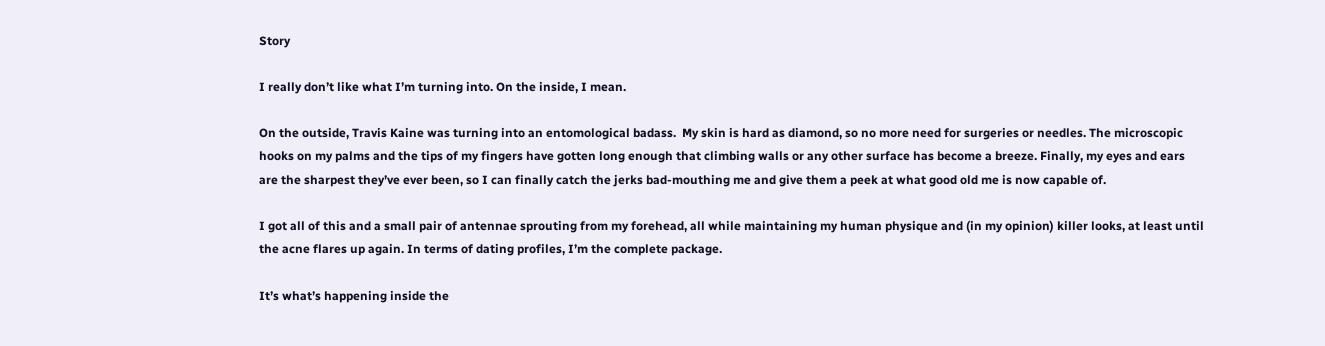Story

I really don’t like what I’m turning into. On the inside, I mean.

On the outside, Travis Kaine was turning into an entomological badass.  My skin is hard as diamond, so no more need for surgeries or needles. The microscopic hooks on my palms and the tips of my fingers have gotten long enough that climbing walls or any other surface has become a breeze. Finally, my eyes and ears are the sharpest they’ve ever been, so I can finally catch the jerks bad-mouthing me and give them a peek at what good old me is now capable of.

I got all of this and a small pair of antennae sprouting from my forehead, all while maintaining my human physique and (in my opinion) killer looks, at least until the acne flares up again. In terms of dating profiles, I’m the complete package.

It’s what’s happening inside the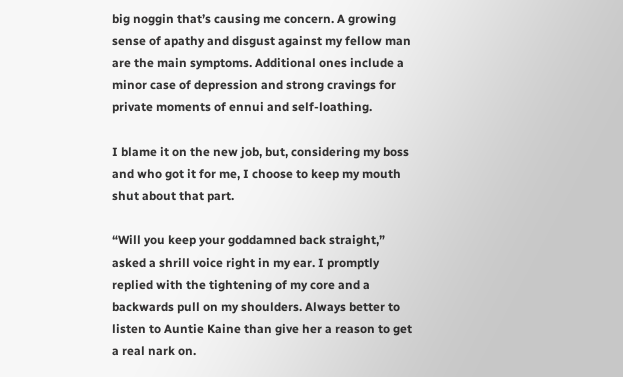big noggin that’s causing me concern. A growing sense of apathy and disgust against my fellow man are the main symptoms. Additional ones include a minor case of depression and strong cravings for private moments of ennui and self-loathing.

I blame it on the new job, but, considering my boss and who got it for me, I choose to keep my mouth shut about that part.

“Will you keep your goddamned back straight,” asked a shrill voice right in my ear. I promptly replied with the tightening of my core and a backwards pull on my shoulders. Always better to listen to Auntie Kaine than give her a reason to get a real nark on.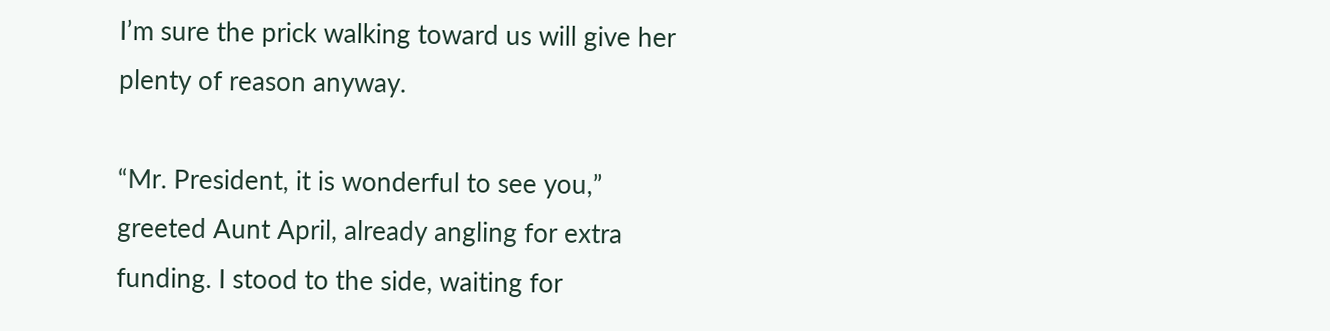I’m sure the prick walking toward us will give her plenty of reason anyway.

“Mr. President, it is wonderful to see you,” greeted Aunt April, already angling for extra funding. I stood to the side, waiting for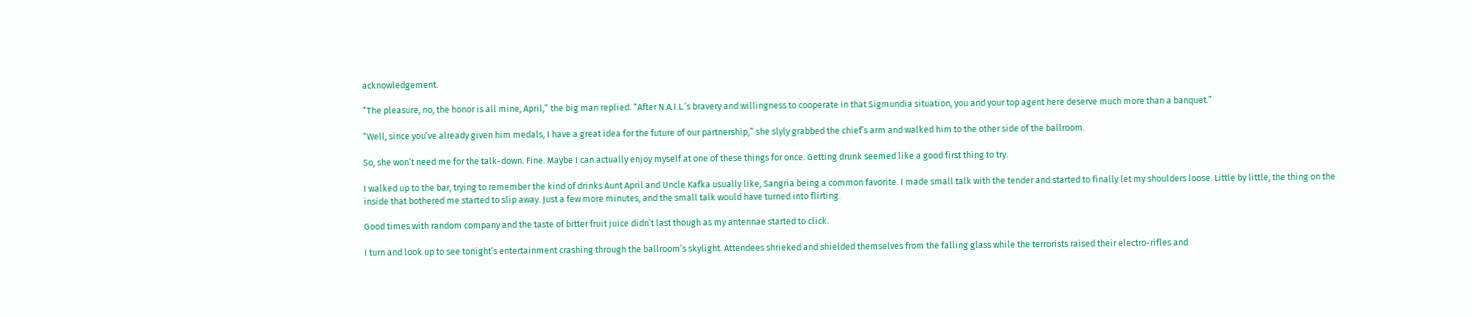acknowledgement.

“The pleasure, no, the honor is all mine, April,” the big man replied. “After N.A.I.L.’s bravery and willingness to cooperate in that Sigmundia situation, you and your top agent here deserve much more than a banquet.”

“Well, since you’ve already given him medals, I have a great idea for the future of our partnership,” she slyly grabbed the chief’s arm and walked him to the other side of the ballroom.

So, she won’t need me for the talk-down. Fine. Maybe I can actually enjoy myself at one of these things for once. Getting drunk seemed like a good first thing to try.

I walked up to the bar, trying to remember the kind of drinks Aunt April and Uncle Kafka usually like, Sangria being a common favorite. I made small talk with the tender and started to finally let my shoulders loose. Little by little, the thing on the inside that bothered me started to slip away. Just a few more minutes, and the small talk would have turned into flirting.

Good times with random company and the taste of bitter fruit juice didn’t last though as my antennae started to click.

I turn and look up to see tonight’s entertainment crashing through the ballroom’s skylight. Attendees shrieked and shielded themselves from the falling glass while the terrorists raised their electro-rifles and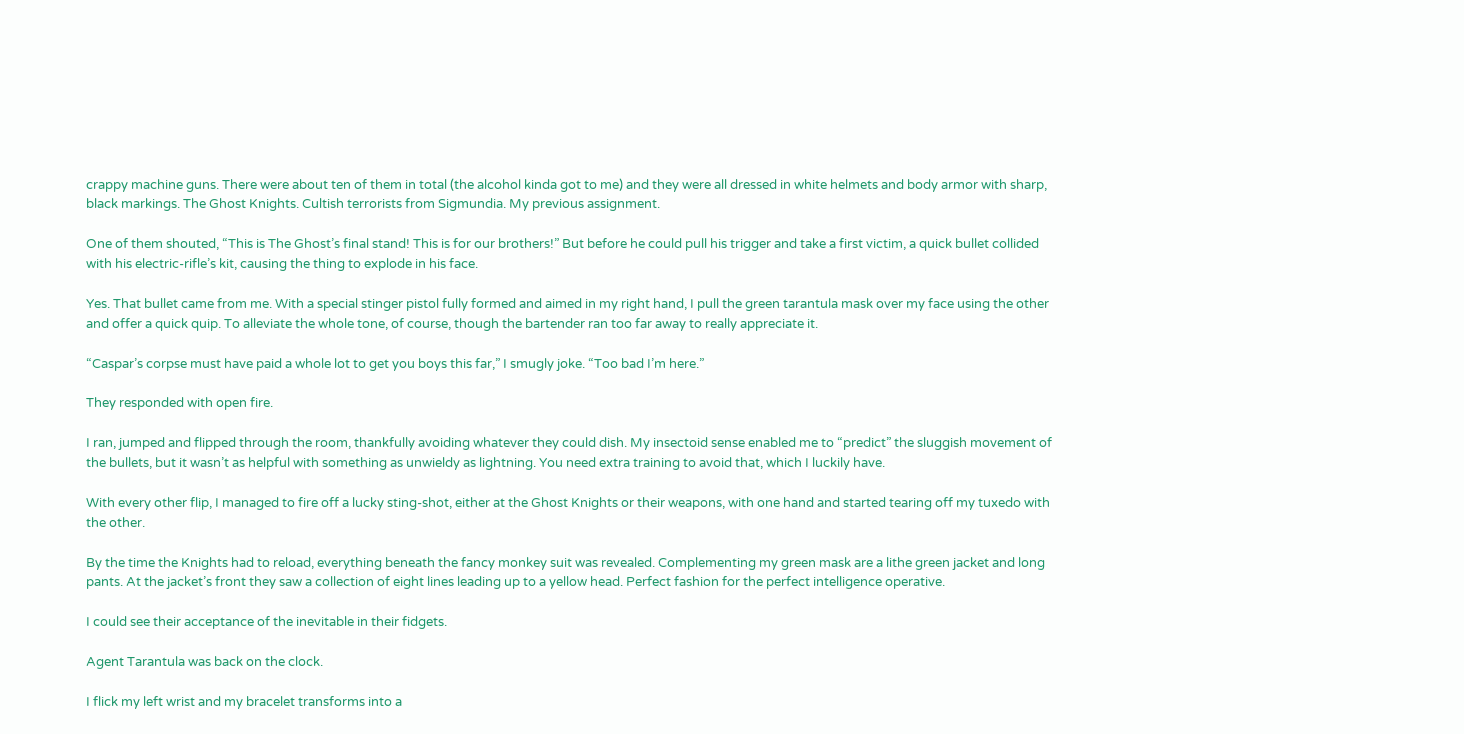crappy machine guns. There were about ten of them in total (the alcohol kinda got to me) and they were all dressed in white helmets and body armor with sharp, black markings. The Ghost Knights. Cultish terrorists from Sigmundia. My previous assignment.

One of them shouted, “This is The Ghost’s final stand! This is for our brothers!” But before he could pull his trigger and take a first victim, a quick bullet collided with his electric-rifle’s kit, causing the thing to explode in his face.

Yes. That bullet came from me. With a special stinger pistol fully formed and aimed in my right hand, I pull the green tarantula mask over my face using the other and offer a quick quip. To alleviate the whole tone, of course, though the bartender ran too far away to really appreciate it.

“Caspar’s corpse must have paid a whole lot to get you boys this far,” I smugly joke. “Too bad I’m here.”

They responded with open fire.

I ran, jumped and flipped through the room, thankfully avoiding whatever they could dish. My insectoid sense enabled me to “predict” the sluggish movement of the bullets, but it wasn’t as helpful with something as unwieldy as lightning. You need extra training to avoid that, which I luckily have.

With every other flip, I managed to fire off a lucky sting-shot, either at the Ghost Knights or their weapons, with one hand and started tearing off my tuxedo with the other.

By the time the Knights had to reload, everything beneath the fancy monkey suit was revealed. Complementing my green mask are a lithe green jacket and long pants. At the jacket’s front they saw a collection of eight lines leading up to a yellow head. Perfect fashion for the perfect intelligence operative.

I could see their acceptance of the inevitable in their fidgets.

Agent Tarantula was back on the clock.

I flick my left wrist and my bracelet transforms into a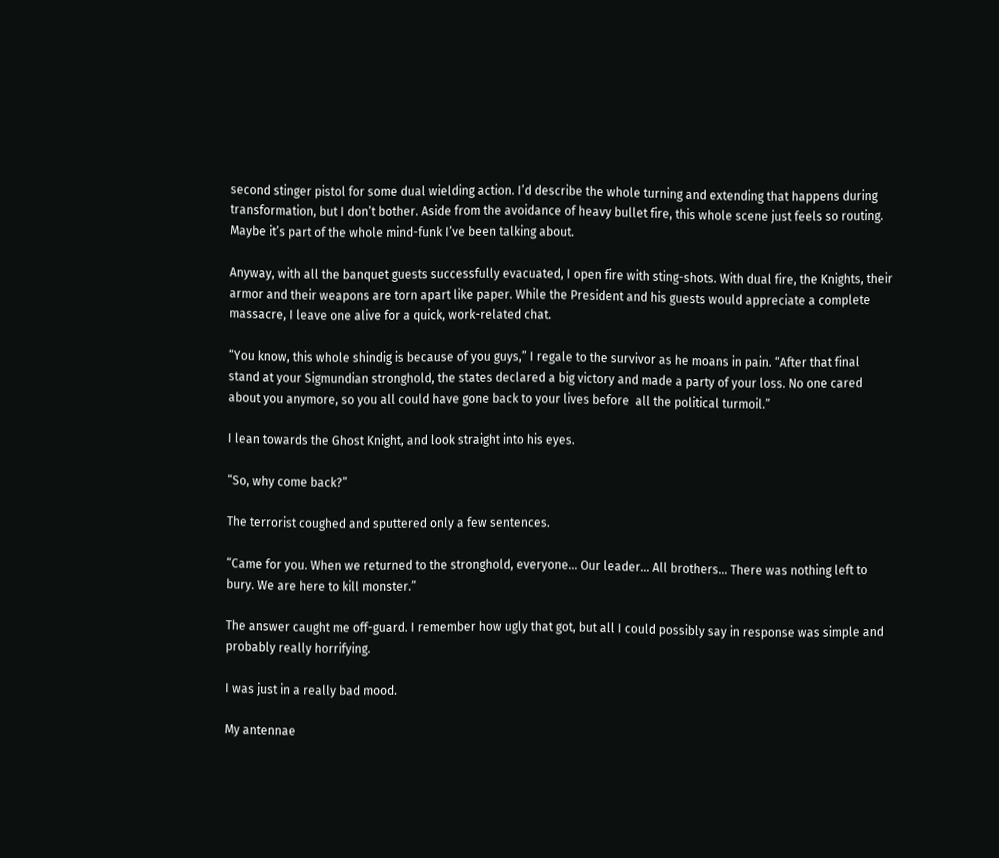second stinger pistol for some dual wielding action. I’d describe the whole turning and extending that happens during transformation, but I don’t bother. Aside from the avoidance of heavy bullet fire, this whole scene just feels so routing. Maybe it’s part of the whole mind-funk I’ve been talking about.

Anyway, with all the banquet guests successfully evacuated, I open fire with sting-shots. With dual fire, the Knights, their armor and their weapons are torn apart like paper. While the President and his guests would appreciate a complete massacre, I leave one alive for a quick, work-related chat.

“You know, this whole shindig is because of you guys,” I regale to the survivor as he moans in pain. “After that final stand at your Sigmundian stronghold, the states declared a big victory and made a party of your loss. No one cared about you anymore, so you all could have gone back to your lives before  all the political turmoil.”

I lean towards the Ghost Knight, and look straight into his eyes.

“So, why come back?”

The terrorist coughed and sputtered only a few sentences.

“Came for you. When we returned to the stronghold, everyone… Our leader… All brothers… There was nothing left to bury. We are here to kill monster.”

The answer caught me off-guard. I remember how ugly that got, but all I could possibly say in response was simple and probably really horrifying.

I was just in a really bad mood.

My antennae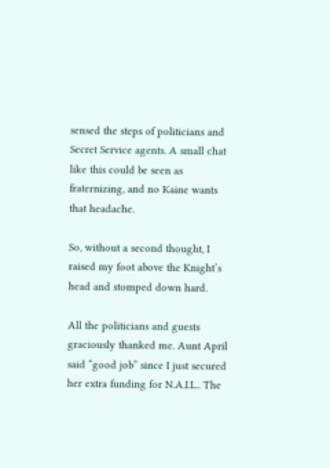sensed the steps of politicians and Secret Service agents. A small chat like this could be seen as fraternizing, and no Kaine wants that headache.

So, without a second thought, I raised my foot above the Knight’s head and stomped down hard.

All the politicians and guests graciously thanked me. Aunt April said “good job” since I just secured her extra funding for N.A.I.L.. The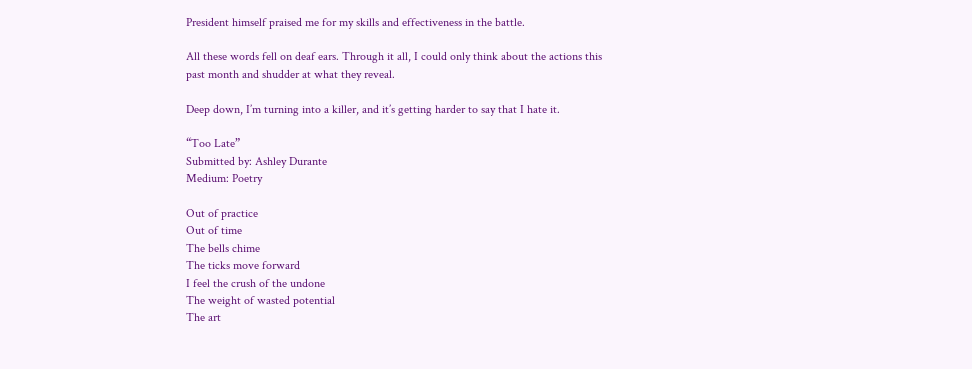President himself praised me for my skills and effectiveness in the battle.

All these words fell on deaf ears. Through it all, I could only think about the actions this past month and shudder at what they reveal.

Deep down, I’m turning into a killer, and it’s getting harder to say that I hate it.

“Too Late”
Submitted by: Ashley Durante
Medium: Poetry

Out of practice
Out of time
The bells chime
The ticks move forward
I feel the crush of the undone
The weight of wasted potential
The art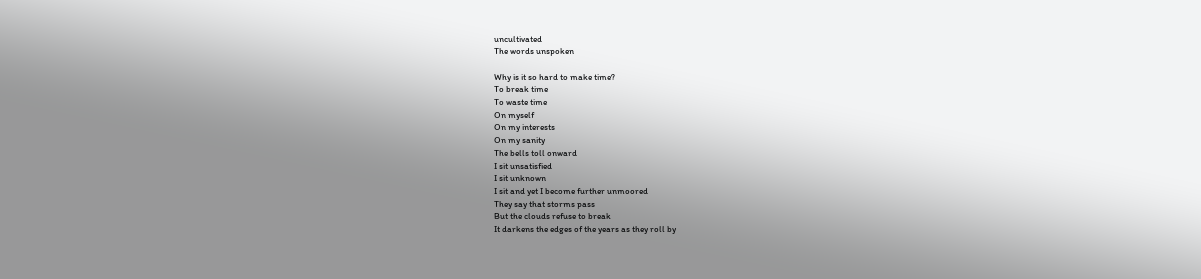uncultivated
The words unspoken

Why is it so hard to make time?
To break time
To waste time
On myself
On my interests
On my sanity
The bells toll onward
I sit unsatisfied
I sit unknown
I sit and yet I become further unmoored
They say that storms pass
But the clouds refuse to break
It darkens the edges of the years as they roll by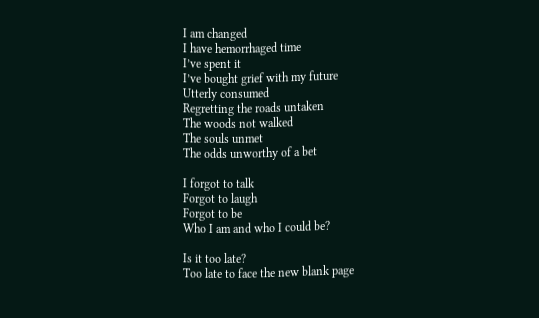I am changed
I have hemorrhaged time
I’ve spent it
I’ve bought grief with my future
Utterly consumed
Regretting the roads untaken
The woods not walked
The souls unmet
The odds unworthy of a bet

I forgot to talk
Forgot to laugh
Forgot to be
Who I am and who I could be?

Is it too late?
Too late to face the new blank page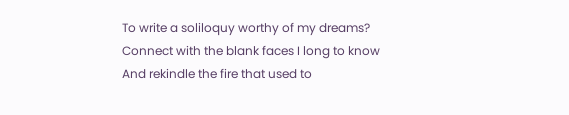To write a soliloquy worthy of my dreams?
Connect with the blank faces I long to know
And rekindle the fire that used to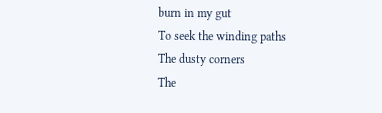burn in my gut
To seek the winding paths
The dusty corners
The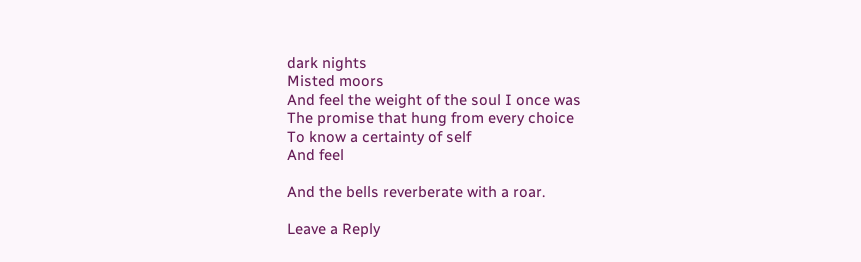dark nights
Misted moors
And feel the weight of the soul I once was
The promise that hung from every choice
To know a certainty of self
And feel

And the bells reverberate with a roar.

Leave a Reply